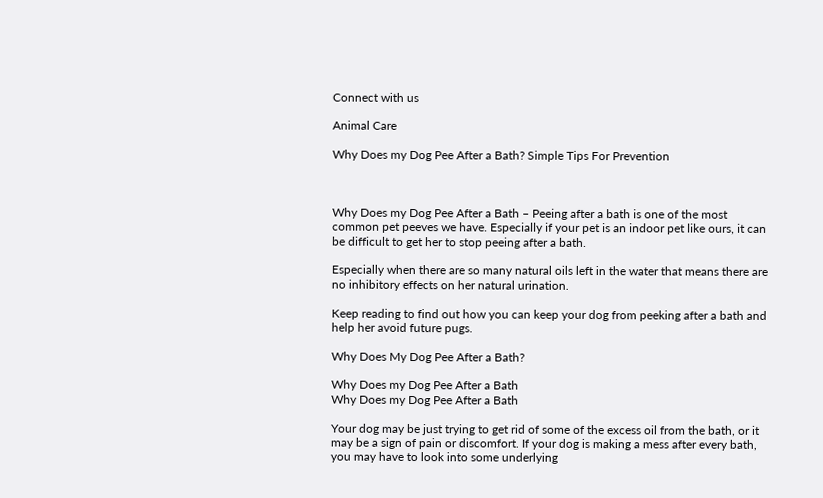Connect with us

Animal Care

Why Does my Dog Pee After a Bath? Simple Tips For Prevention



Why Does my Dog Pee After a Bath – Peeing after a bath is one of the most common pet peeves we have. Especially if your pet is an indoor pet like ours, it can be difficult to get her to stop peeing after a bath.

Especially when there are so many natural oils left in the water that means there are no inhibitory effects on her natural urination.

Keep reading to find out how you can keep your dog from peeking after a bath and help her avoid future pugs.

Why Does My Dog Pee After a Bath?

Why Does my Dog Pee After a Bath
Why Does my Dog Pee After a Bath

Your dog may be just trying to get rid of some of the excess oil from the bath, or it may be a sign of pain or discomfort. If your dog is making a mess after every bath, you may have to look into some underlying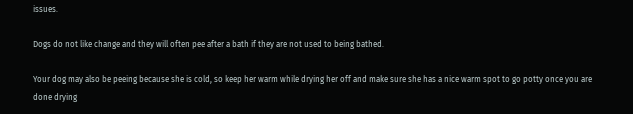issues.

Dogs do not like change and they will often pee after a bath if they are not used to being bathed.

Your dog may also be peeing because she is cold, so keep her warm while drying her off and make sure she has a nice warm spot to go potty once you are done drying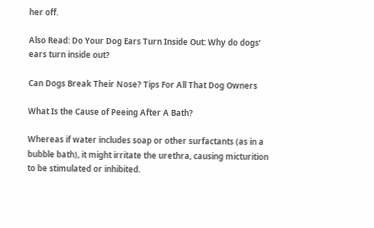her off.

Also Read: Do Your Dog Ears Turn Inside Out: Why do dogs’ ears turn inside out?

Can Dogs Break Their Nose? Tips For All That Dog Owners

What Is the Cause of Peeing After A Bath?

Whereas if water includes soap or other surfactants (as in a bubble bath), it might irritate the urethra, causing micturition to be stimulated or inhibited.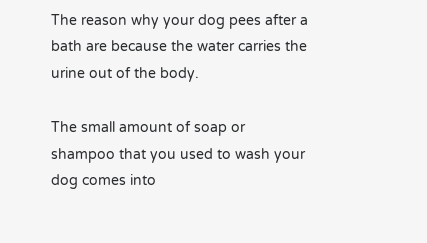The reason why your dog pees after a bath are because the water carries the urine out of the body.

The small amount of soap or shampoo that you used to wash your dog comes into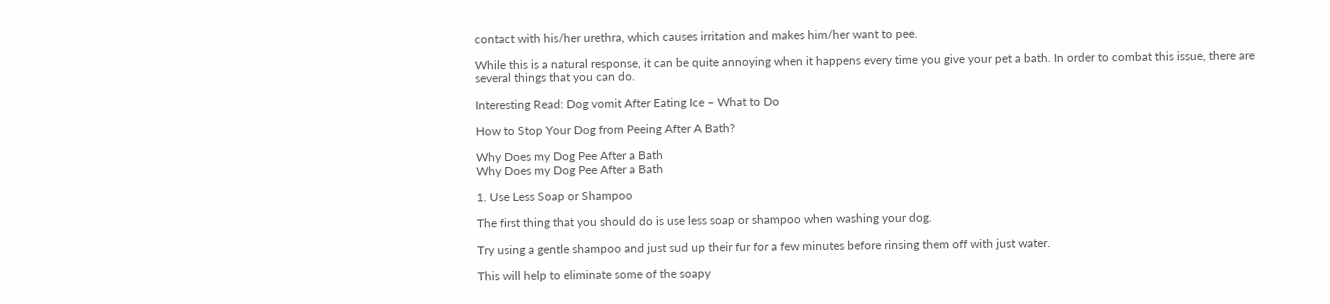contact with his/her urethra, which causes irritation and makes him/her want to pee.

While this is a natural response, it can be quite annoying when it happens every time you give your pet a bath. In order to combat this issue, there are several things that you can do.

Interesting Read: Dog vomit After Eating Ice – What to Do

How to Stop Your Dog from Peeing After A Bath?

Why Does my Dog Pee After a Bath
Why Does my Dog Pee After a Bath

1. Use Less Soap or Shampoo

The first thing that you should do is use less soap or shampoo when washing your dog.

Try using a gentle shampoo and just sud up their fur for a few minutes before rinsing them off with just water.

This will help to eliminate some of the soapy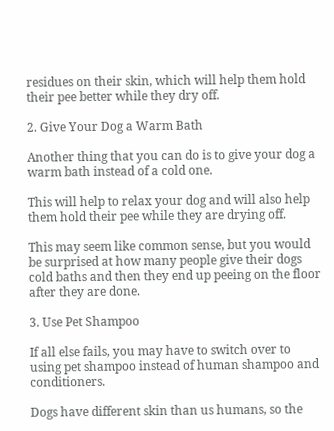residues on their skin, which will help them hold their pee better while they dry off.

2. Give Your Dog a Warm Bath

Another thing that you can do is to give your dog a warm bath instead of a cold one.

This will help to relax your dog and will also help them hold their pee while they are drying off.

This may seem like common sense, but you would be surprised at how many people give their dogs cold baths and then they end up peeing on the floor after they are done.

3. Use Pet Shampoo

If all else fails, you may have to switch over to using pet shampoo instead of human shampoo and conditioners.

Dogs have different skin than us humans, so the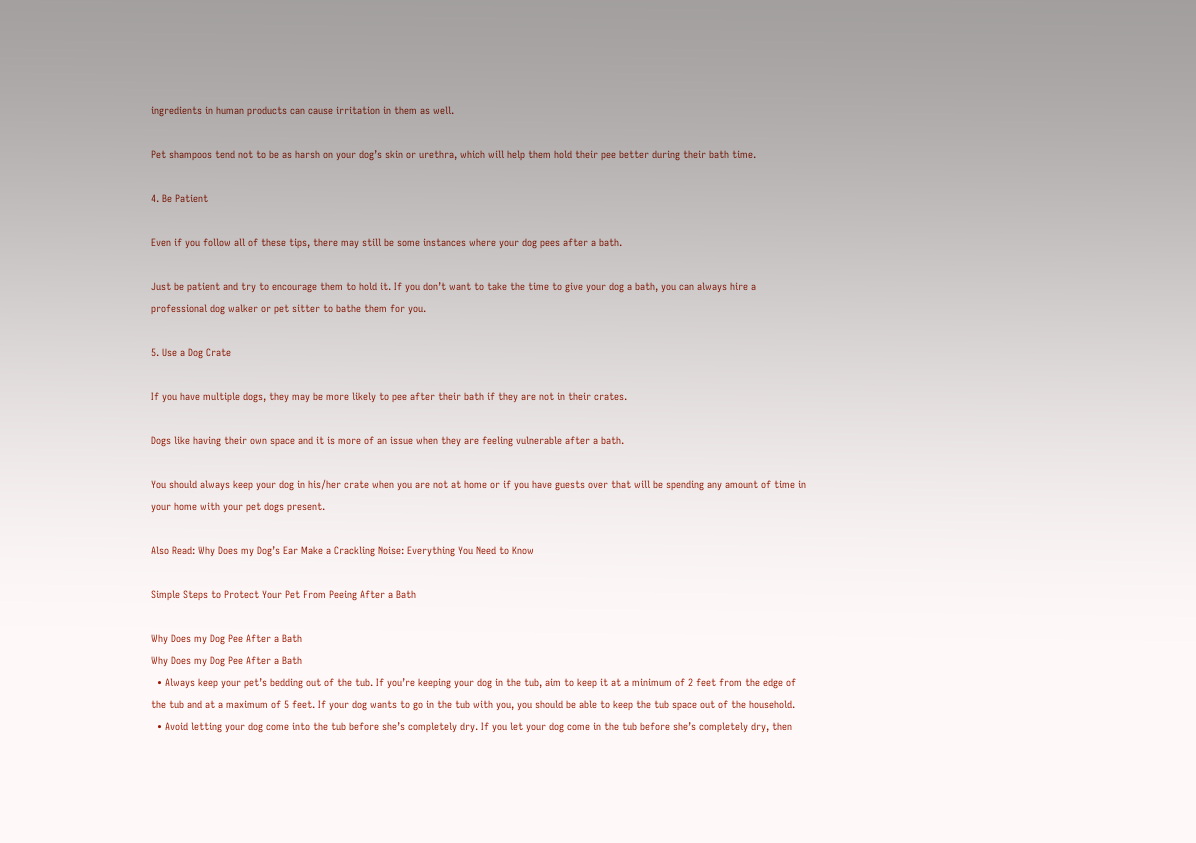ingredients in human products can cause irritation in them as well.

Pet shampoos tend not to be as harsh on your dog’s skin or urethra, which will help them hold their pee better during their bath time.

4. Be Patient

Even if you follow all of these tips, there may still be some instances where your dog pees after a bath.

Just be patient and try to encourage them to hold it. If you don’t want to take the time to give your dog a bath, you can always hire a professional dog walker or pet sitter to bathe them for you.

5. Use a Dog Crate

If you have multiple dogs, they may be more likely to pee after their bath if they are not in their crates.

Dogs like having their own space and it is more of an issue when they are feeling vulnerable after a bath.

You should always keep your dog in his/her crate when you are not at home or if you have guests over that will be spending any amount of time in your home with your pet dogs present.

Also Read: Why Does my Dog’s Ear Make a Crackling Noise: Everything You Need to Know

Simple Steps to Protect Your Pet From Peeing After a Bath

Why Does my Dog Pee After a Bath
Why Does my Dog Pee After a Bath
  • Always keep your pet’s bedding out of the tub. If you’re keeping your dog in the tub, aim to keep it at a minimum of 2 feet from the edge of the tub and at a maximum of 5 feet. If your dog wants to go in the tub with you, you should be able to keep the tub space out of the household.
  • Avoid letting your dog come into the tub before she’s completely dry. If you let your dog come in the tub before she’s completely dry, then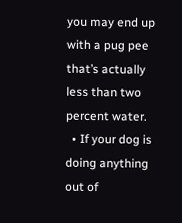you may end up with a pug pee that’s actually less than two percent water.
  • If your dog is doing anything out of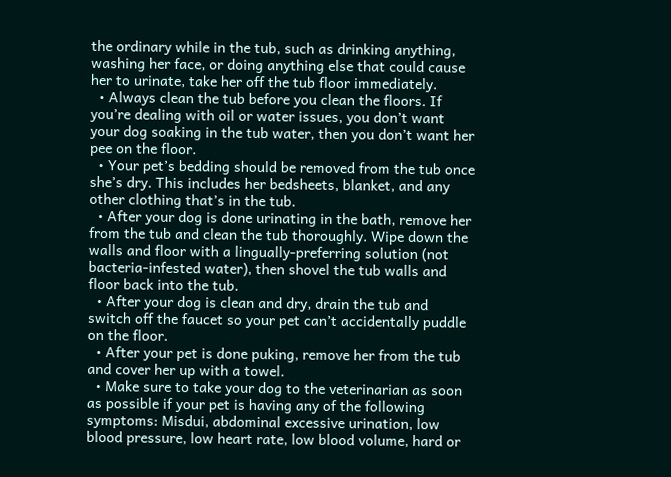the ordinary while in the tub, such as drinking anything, washing her face, or doing anything else that could cause her to urinate, take her off the tub floor immediately.
  • Always clean the tub before you clean the floors. If you’re dealing with oil or water issues, you don’t want your dog soaking in the tub water, then you don’t want her pee on the floor.
  • Your pet’s bedding should be removed from the tub once she’s dry. This includes her bedsheets, blanket, and any other clothing that’s in the tub.
  • After your dog is done urinating in the bath, remove her from the tub and clean the tub thoroughly. Wipe down the walls and floor with a lingually-preferring solution (not bacteria-infested water), then shovel the tub walls and floor back into the tub.
  • After your dog is clean and dry, drain the tub and switch off the faucet so your pet can’t accidentally puddle on the floor.
  • After your pet is done puking, remove her from the tub and cover her up with a towel.
  • Make sure to take your dog to the veterinarian as soon as possible if your pet is having any of the following symptoms: Misdui, abdominal excessive urination, low blood pressure, low heart rate, low blood volume, hard or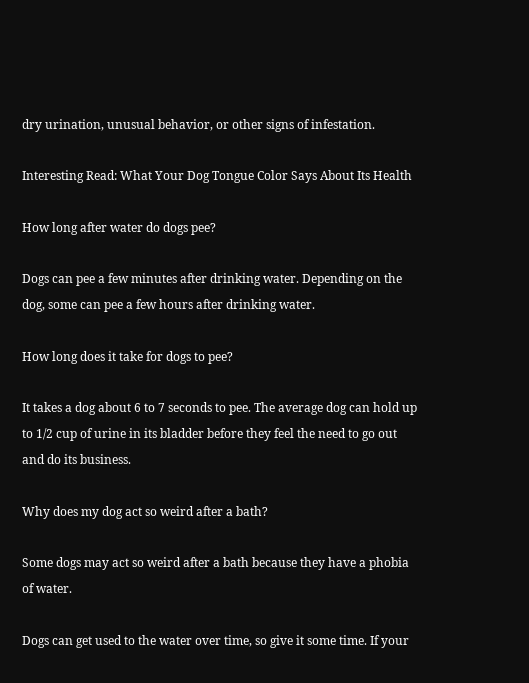dry urination, unusual behavior, or other signs of infestation.

Interesting Read: What Your Dog Tongue Color Says About Its Health

How long after water do dogs pee?

Dogs can pee a few minutes after drinking water. Depending on the dog, some can pee a few hours after drinking water.

How long does it take for dogs to pee?

It takes a dog about 6 to 7 seconds to pee. The average dog can hold up to 1/2 cup of urine in its bladder before they feel the need to go out and do its business.

Why does my dog act so weird after a bath?

Some dogs may act so weird after a bath because they have a phobia of water.

Dogs can get used to the water over time, so give it some time. If your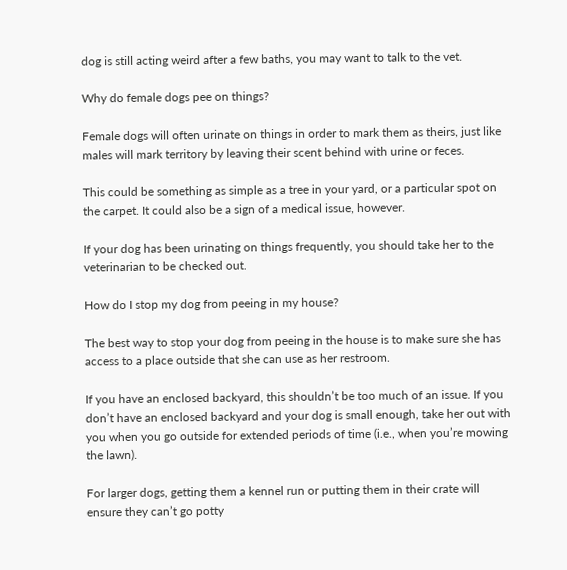dog is still acting weird after a few baths, you may want to talk to the vet.

Why do female dogs pee on things?

Female dogs will often urinate on things in order to mark them as theirs, just like males will mark territory by leaving their scent behind with urine or feces.

This could be something as simple as a tree in your yard, or a particular spot on the carpet. It could also be a sign of a medical issue, however.

If your dog has been urinating on things frequently, you should take her to the veterinarian to be checked out.

How do I stop my dog from peeing in my house?

The best way to stop your dog from peeing in the house is to make sure she has access to a place outside that she can use as her restroom.

If you have an enclosed backyard, this shouldn’t be too much of an issue. If you don’t have an enclosed backyard and your dog is small enough, take her out with you when you go outside for extended periods of time (i.e., when you’re mowing the lawn).

For larger dogs, getting them a kennel run or putting them in their crate will ensure they can’t go potty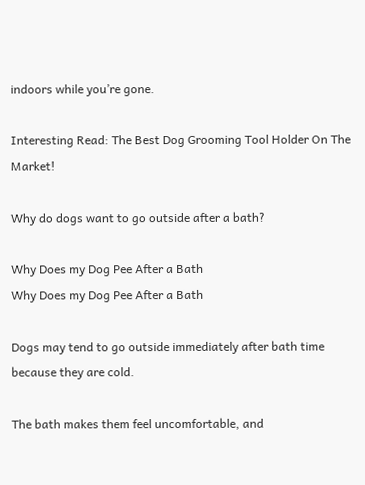indoors while you’re gone.

Interesting Read: The Best Dog Grooming Tool Holder On The Market!

Why do dogs want to go outside after a bath?

Why Does my Dog Pee After a Bath
Why Does my Dog Pee After a Bath

Dogs may tend to go outside immediately after bath time because they are cold.

The bath makes them feel uncomfortable, and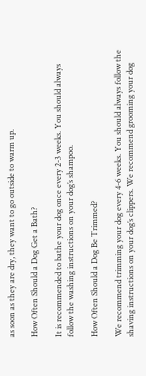as soon as they are dry, they want to go outside to warm up.

How Often Should a Dog Get a Bath?

It is recommended to bathe your dog once every 2-3 weeks. You should always follow the washing instructions on your dog’s shampoo.

How Often Should a Dog Be Trimmed?

We recommend trimming your dog every 4-6 weeks. You should always follow the shaving instructions on your dog’s clippers. We recommend grooming your dog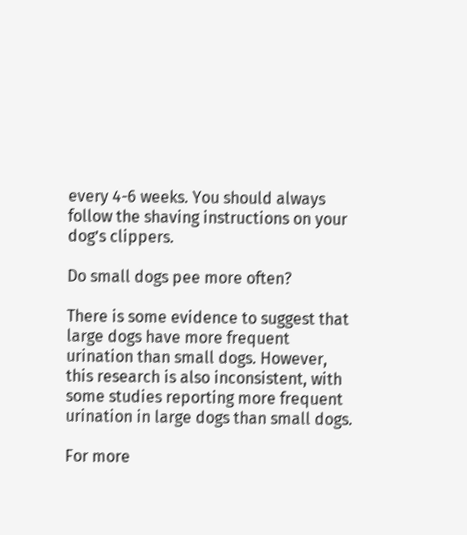every 4-6 weeks. You should always follow the shaving instructions on your dog’s clippers.

Do small dogs pee more often?

There is some evidence to suggest that large dogs have more frequent urination than small dogs. However, this research is also inconsistent, with some studies reporting more frequent urination in large dogs than small dogs.

For more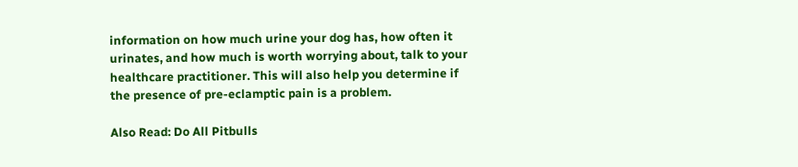information on how much urine your dog has, how often it urinates, and how much is worth worrying about, talk to your healthcare practitioner. This will also help you determine if the presence of pre-eclamptic pain is a problem.

Also Read: Do All Pitbulls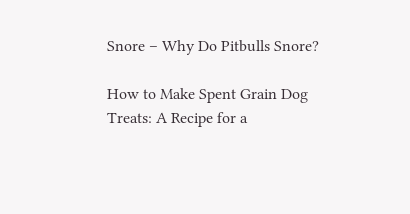Snore – Why Do Pitbulls Snore?

How to Make Spent Grain Dog Treats: A Recipe for a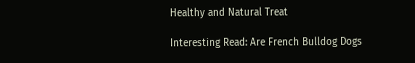Healthy and Natural Treat

Interesting Read: Are French Bulldog Dogs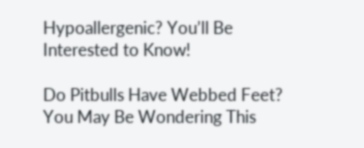Hypoallergenic? You’ll Be Interested to Know!

Do Pitbulls Have Webbed Feet? You May Be Wondering This